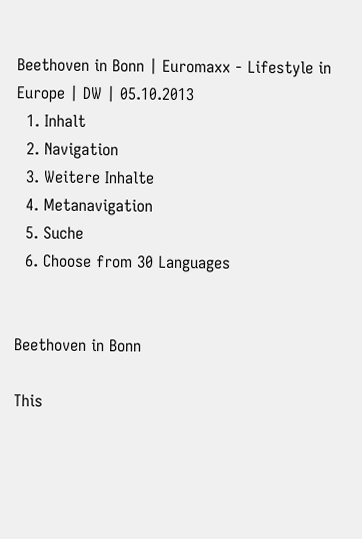Beethoven in Bonn | Euromaxx - Lifestyle in Europe | DW | 05.10.2013
  1. Inhalt
  2. Navigation
  3. Weitere Inhalte
  4. Metanavigation
  5. Suche
  6. Choose from 30 Languages


Beethoven in Bonn

This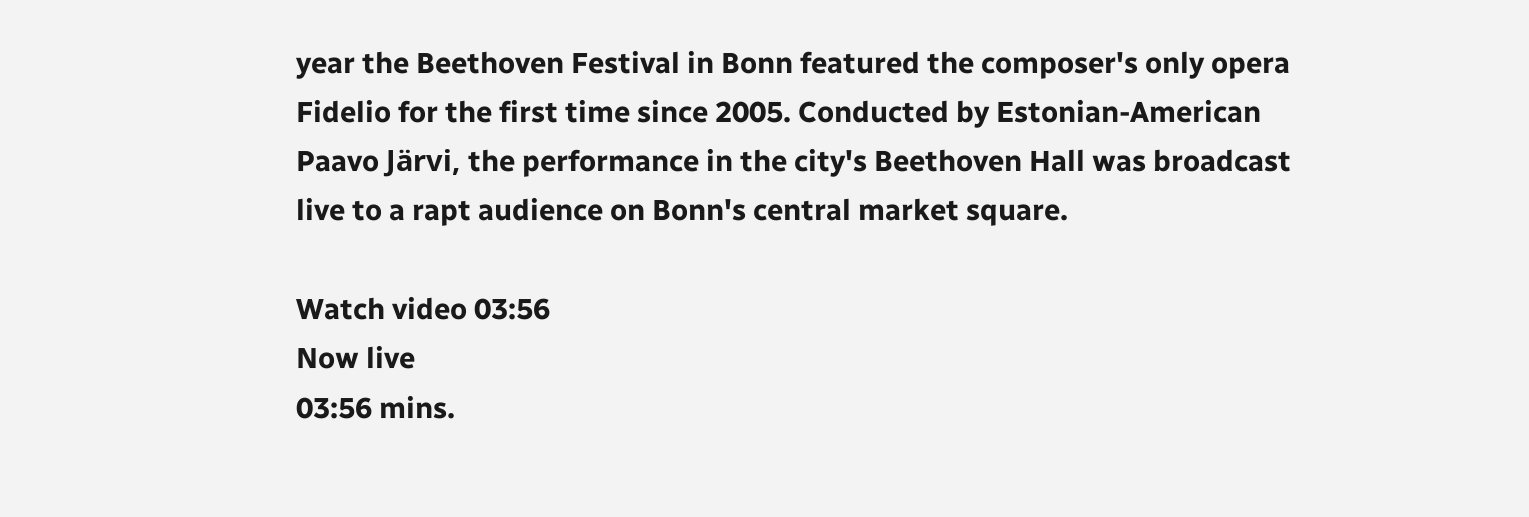year the Beethoven Festival in Bonn featured the composer's only opera Fidelio for the first time since 2005. Conducted by Estonian-American Paavo Järvi, the performance in the city's Beethoven Hall was broadcast live to a rapt audience on Bonn's central market square.

Watch video 03:56
Now live
03:56 mins.